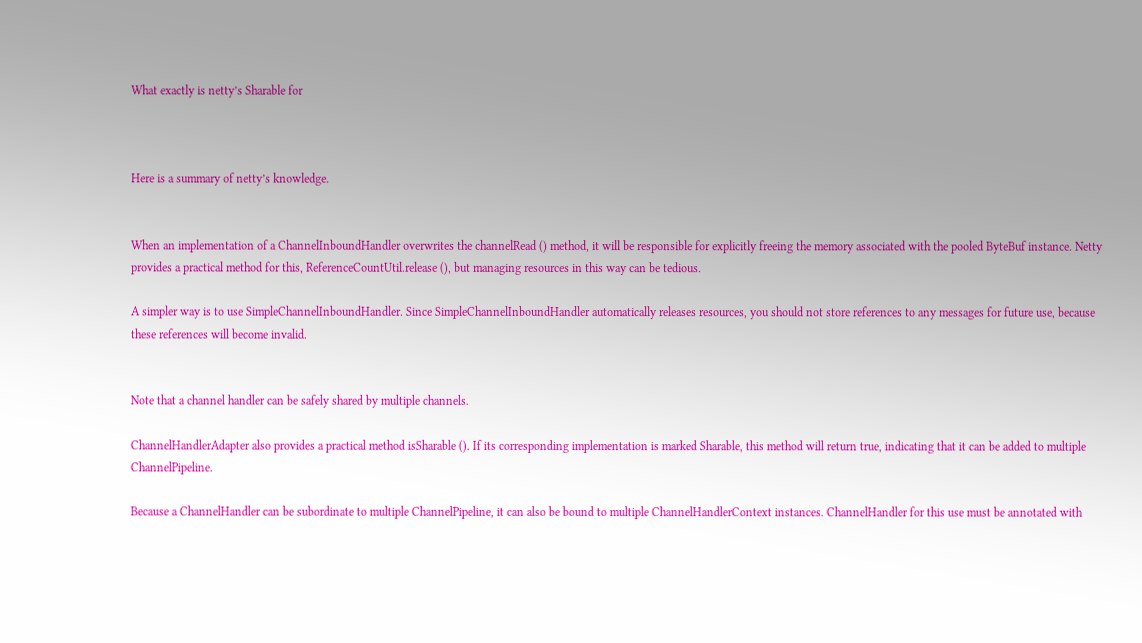What exactly is netty’s Sharable for



Here is a summary of netty’s knowledge.


When an implementation of a ChannelInboundHandler overwrites the channelRead () method, it will be responsible for explicitly freeing the memory associated with the pooled ByteBuf instance. Netty provides a practical method for this, ReferenceCountUtil.release (), but managing resources in this way can be tedious.

A simpler way is to use SimpleChannelInboundHandler. Since SimpleChannelInboundHandler automatically releases resources, you should not store references to any messages for future use, because these references will become invalid.


Note that a channel handler can be safely shared by multiple channels.

ChannelHandlerAdapter also provides a practical method isSharable (). If its corresponding implementation is marked Sharable, this method will return true, indicating that it can be added to multiple ChannelPipeline.

Because a ChannelHandler can be subordinate to multiple ChannelPipeline, it can also be bound to multiple ChannelHandlerContext instances. ChannelHandler for this use must be annotated with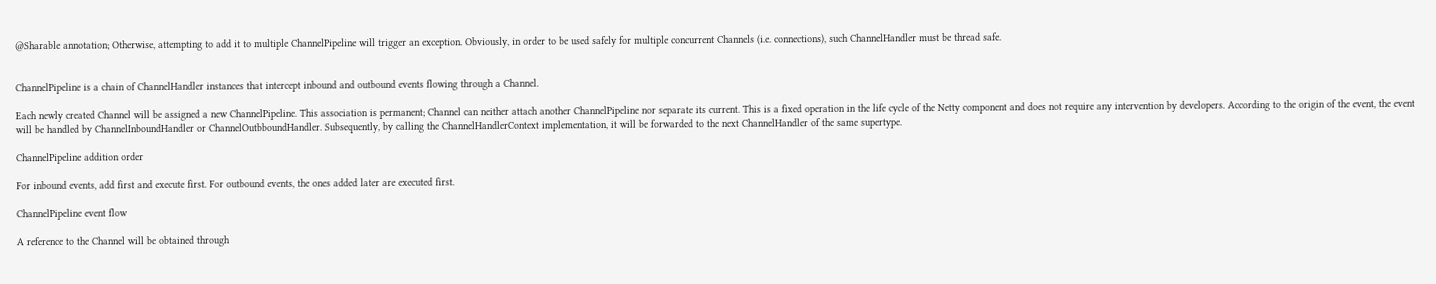@Sharable annotation; Otherwise, attempting to add it to multiple ChannelPipeline will trigger an exception. Obviously, in order to be used safely for multiple concurrent Channels (i.e. connections), such ChannelHandler must be thread safe.


ChannelPipeline is a chain of ChannelHandler instances that intercept inbound and outbound events flowing through a Channel.

Each newly created Channel will be assigned a new ChannelPipeline. This association is permanent; Channel can neither attach another ChannelPipeline nor separate its current. This is a fixed operation in the life cycle of the Netty component and does not require any intervention by developers. According to the origin of the event, the event will be handled by ChannelInboundHandler or ChannelOutbboundHandler. Subsequently, by calling the ChannelHandlerContext implementation, it will be forwarded to the next ChannelHandler of the same supertype.

ChannelPipeline addition order

For inbound events, add first and execute first. For outbound events, the ones added later are executed first.

ChannelPipeline event flow

A reference to the Channel will be obtained through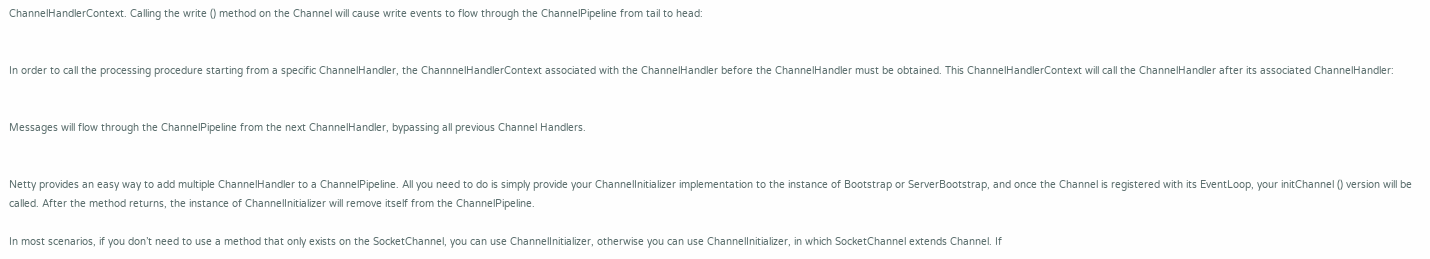ChannelHandlerContext. Calling the write () method on the Channel will cause write events to flow through the ChannelPipeline from tail to head:


In order to call the processing procedure starting from a specific ChannelHandler, the ChannnelHandlerContext associated with the ChannelHandler before the ChannelHandler must be obtained. This ChannelHandlerContext will call the ChannelHandler after its associated ChannelHandler:


Messages will flow through the ChannelPipeline from the next ChannelHandler, bypassing all previous Channel Handlers.


Netty provides an easy way to add multiple ChannelHandler to a ChannelPipeline. All you need to do is simply provide your ChannelInitializer implementation to the instance of Bootstrap or ServerBootstrap, and once the Channel is registered with its EventLoop, your initChannel () version will be called. After the method returns, the instance of ChannelInitializer will remove itself from the ChannelPipeline.

In most scenarios, if you don’t need to use a method that only exists on the SocketChannel, you can use ChannelInitializer, otherwise you can use ChannelInitializer, in which SocketChannel extends Channel. If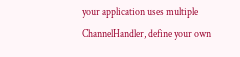your application uses multiple ChannelHandler, define your own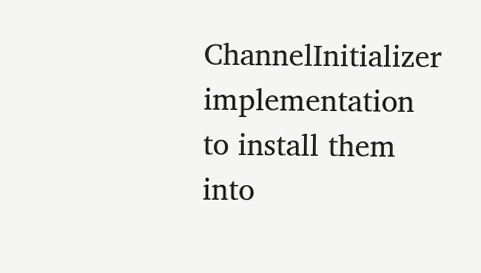ChannelInitializer implementation to install them into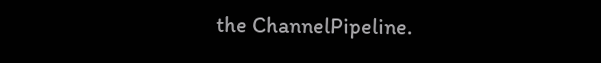the ChannelPipeline.